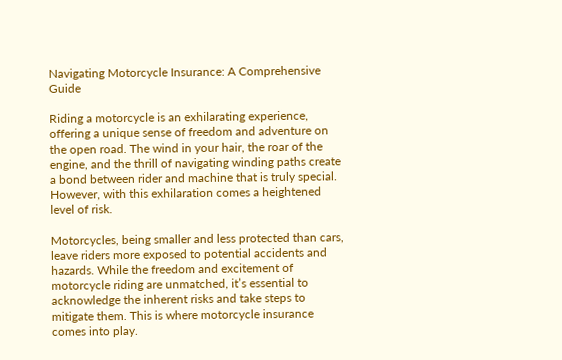Navigating Motorcycle Insurance: A Comprehensive Guide

Riding a motorcycle is an exhilarating experience, offering a unique sense of freedom and adventure on the open road. The wind in your hair, the roar of the engine, and the thrill of navigating winding paths create a bond between rider and machine that is truly special. However, with this exhilaration comes a heightened level of risk.

Motorcycles, being smaller and less protected than cars, leave riders more exposed to potential accidents and hazards. While the freedom and excitement of motorcycle riding are unmatched, it’s essential to acknowledge the inherent risks and take steps to mitigate them. This is where motorcycle insurance comes into play.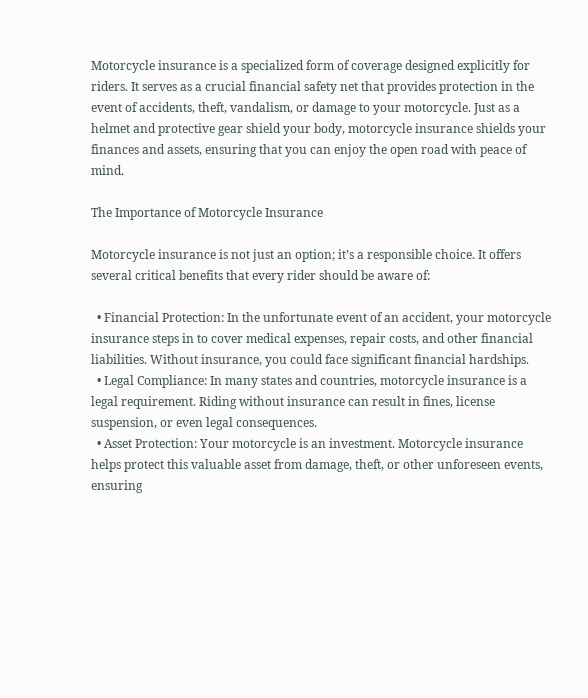Motorcycle insurance is a specialized form of coverage designed explicitly for riders. It serves as a crucial financial safety net that provides protection in the event of accidents, theft, vandalism, or damage to your motorcycle. Just as a helmet and protective gear shield your body, motorcycle insurance shields your finances and assets, ensuring that you can enjoy the open road with peace of mind.

The Importance of Motorcycle Insurance

Motorcycle insurance is not just an option; it’s a responsible choice. It offers several critical benefits that every rider should be aware of:

  • Financial Protection: In the unfortunate event of an accident, your motorcycle insurance steps in to cover medical expenses, repair costs, and other financial liabilities. Without insurance, you could face significant financial hardships.
  • Legal Compliance: In many states and countries, motorcycle insurance is a legal requirement. Riding without insurance can result in fines, license suspension, or even legal consequences.
  • Asset Protection: Your motorcycle is an investment. Motorcycle insurance helps protect this valuable asset from damage, theft, or other unforeseen events, ensuring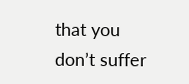that you don’t suffer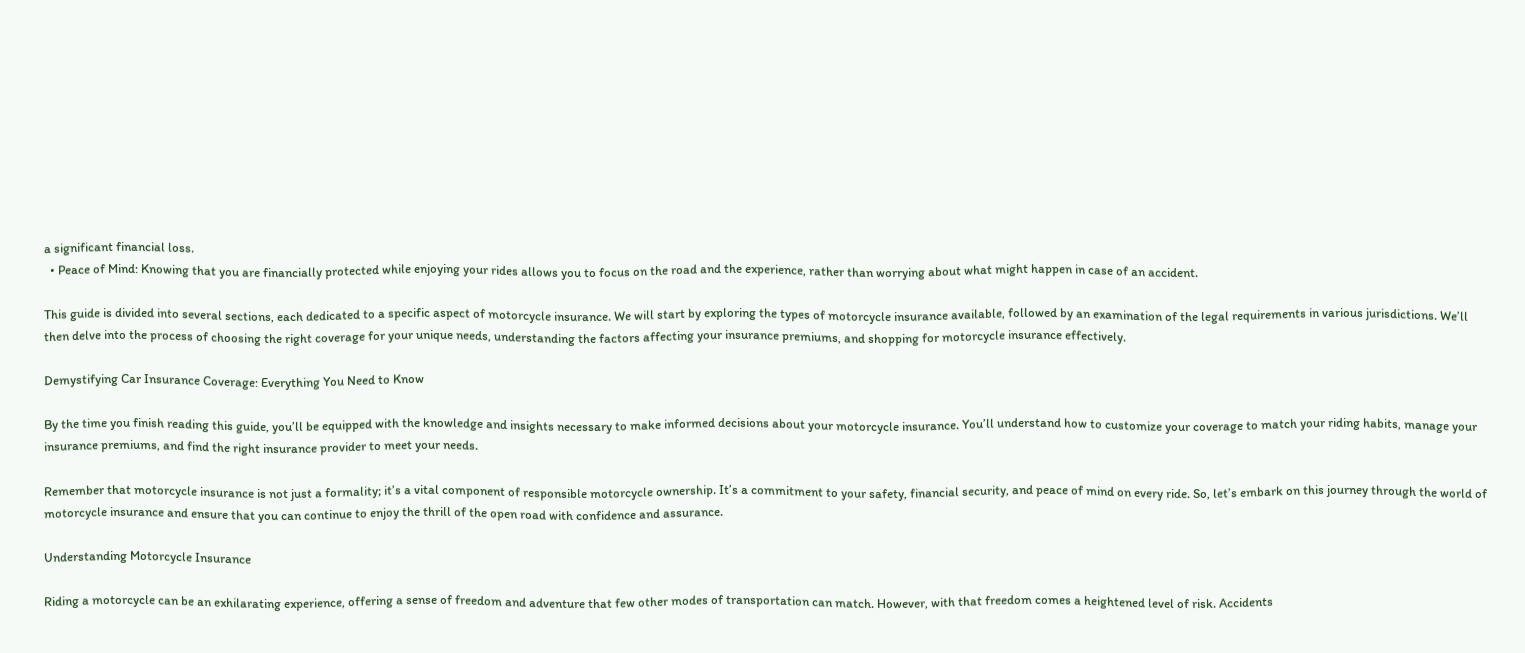a significant financial loss.
  • Peace of Mind: Knowing that you are financially protected while enjoying your rides allows you to focus on the road and the experience, rather than worrying about what might happen in case of an accident.

This guide is divided into several sections, each dedicated to a specific aspect of motorcycle insurance. We will start by exploring the types of motorcycle insurance available, followed by an examination of the legal requirements in various jurisdictions. We’ll then delve into the process of choosing the right coverage for your unique needs, understanding the factors affecting your insurance premiums, and shopping for motorcycle insurance effectively.

Demystifying Car Insurance Coverage: Everything You Need to Know

By the time you finish reading this guide, you’ll be equipped with the knowledge and insights necessary to make informed decisions about your motorcycle insurance. You’ll understand how to customize your coverage to match your riding habits, manage your insurance premiums, and find the right insurance provider to meet your needs.

Remember that motorcycle insurance is not just a formality; it’s a vital component of responsible motorcycle ownership. It’s a commitment to your safety, financial security, and peace of mind on every ride. So, let’s embark on this journey through the world of motorcycle insurance and ensure that you can continue to enjoy the thrill of the open road with confidence and assurance.

Understanding Motorcycle Insurance

Riding a motorcycle can be an exhilarating experience, offering a sense of freedom and adventure that few other modes of transportation can match. However, with that freedom comes a heightened level of risk. Accidents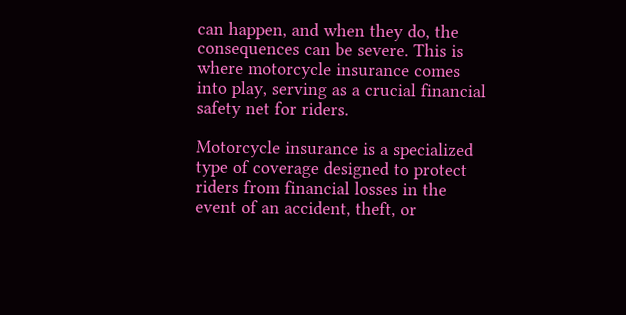can happen, and when they do, the consequences can be severe. This is where motorcycle insurance comes into play, serving as a crucial financial safety net for riders.

Motorcycle insurance is a specialized type of coverage designed to protect riders from financial losses in the event of an accident, theft, or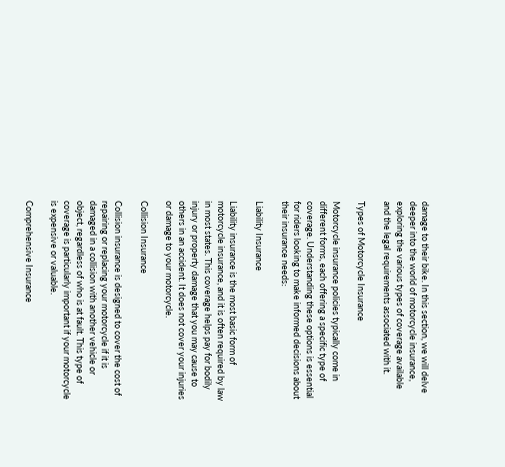damage to their bike. In this section, we will delve deeper into the world of motorcycle insurance, exploring the various types of coverage available and the legal requirements associated with it.

Types of Motorcycle Insurance

Motorcycle insurance policies typically come in different forms, each offering a specific type of coverage. Understanding these options is essential for riders looking to make informed decisions about their insurance needs:

Liability Insurance

Liability insurance is the most basic form of motorcycle insurance, and it is often required by law in most states. This coverage helps pay for bodily injury or property damage that you may cause to others in an accident. It does not cover your injuries or damage to your motorcycle.

Collision Insurance

Collision insurance is designed to cover the cost of repairing or replacing your motorcycle if it is damaged in a collision with another vehicle or object, regardless of who is at fault. This type of coverage is particularly important if your motorcycle is expensive or valuable.

Comprehensive Insurance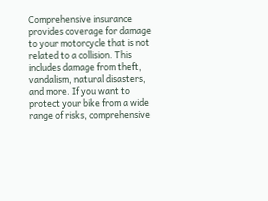Comprehensive insurance provides coverage for damage to your motorcycle that is not related to a collision. This includes damage from theft, vandalism, natural disasters, and more. If you want to protect your bike from a wide range of risks, comprehensive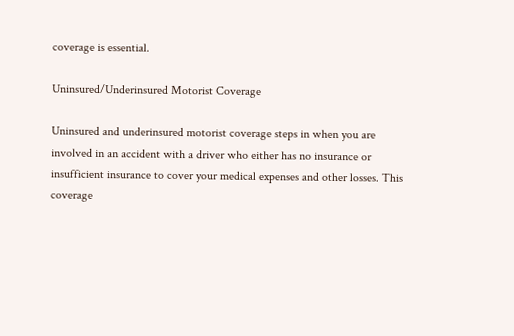coverage is essential.

Uninsured/Underinsured Motorist Coverage

Uninsured and underinsured motorist coverage steps in when you are involved in an accident with a driver who either has no insurance or insufficient insurance to cover your medical expenses and other losses. This coverage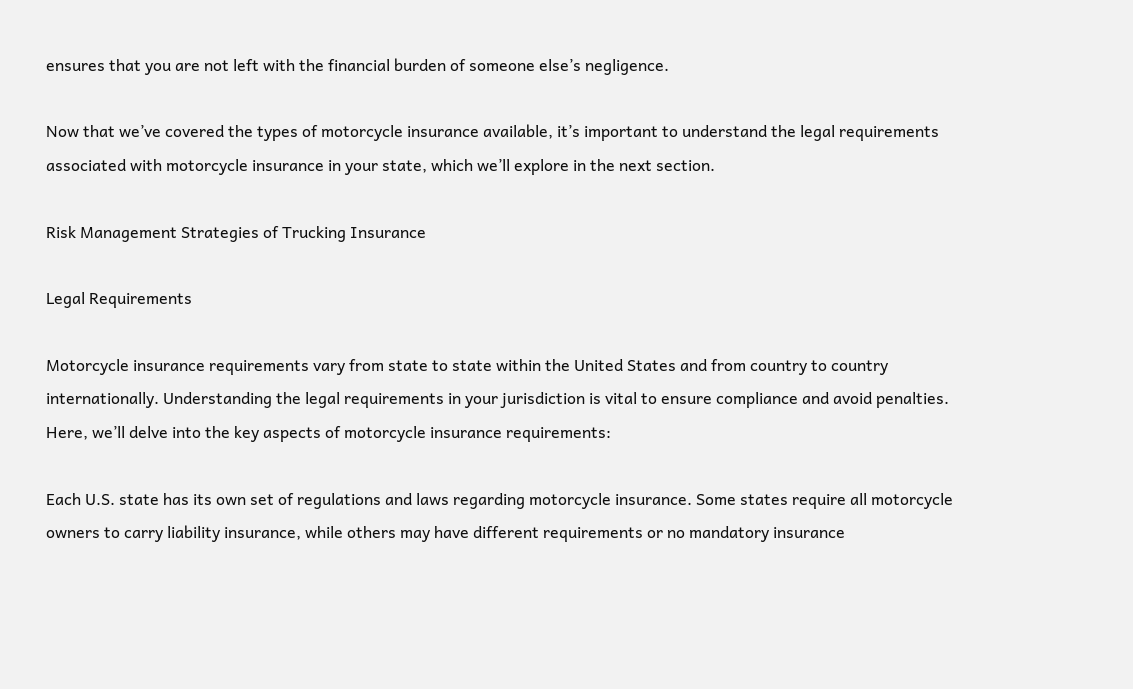ensures that you are not left with the financial burden of someone else’s negligence.

Now that we’ve covered the types of motorcycle insurance available, it’s important to understand the legal requirements associated with motorcycle insurance in your state, which we’ll explore in the next section.

Risk Management Strategies of Trucking Insurance

Legal Requirements

Motorcycle insurance requirements vary from state to state within the United States and from country to country internationally. Understanding the legal requirements in your jurisdiction is vital to ensure compliance and avoid penalties. Here, we’ll delve into the key aspects of motorcycle insurance requirements:

Each U.S. state has its own set of regulations and laws regarding motorcycle insurance. Some states require all motorcycle owners to carry liability insurance, while others may have different requirements or no mandatory insurance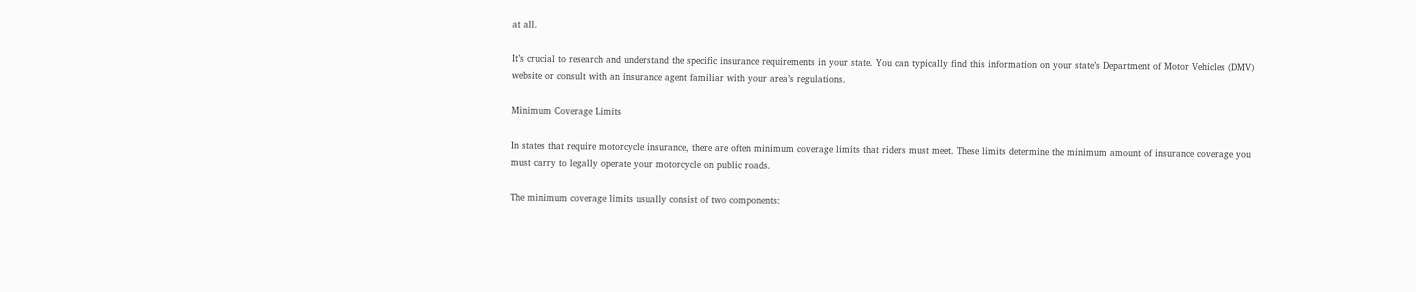at all.

It’s crucial to research and understand the specific insurance requirements in your state. You can typically find this information on your state’s Department of Motor Vehicles (DMV) website or consult with an insurance agent familiar with your area’s regulations.

Minimum Coverage Limits

In states that require motorcycle insurance, there are often minimum coverage limits that riders must meet. These limits determine the minimum amount of insurance coverage you must carry to legally operate your motorcycle on public roads.

The minimum coverage limits usually consist of two components: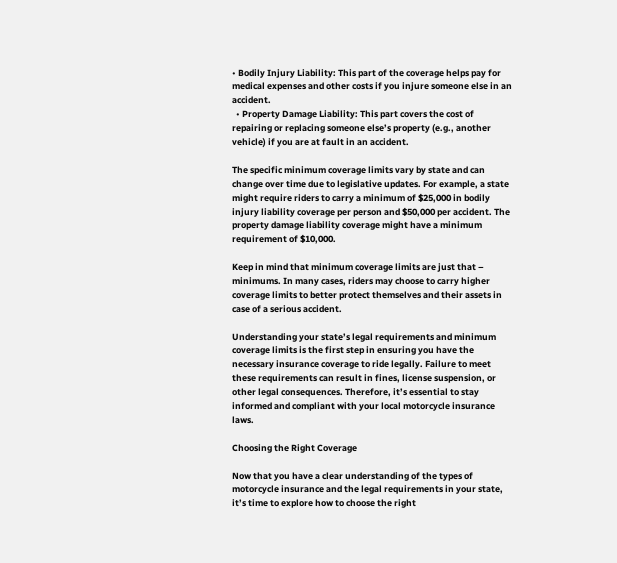• Bodily Injury Liability: This part of the coverage helps pay for medical expenses and other costs if you injure someone else in an accident.
  • Property Damage Liability: This part covers the cost of repairing or replacing someone else’s property (e.g., another vehicle) if you are at fault in an accident.

The specific minimum coverage limits vary by state and can change over time due to legislative updates. For example, a state might require riders to carry a minimum of $25,000 in bodily injury liability coverage per person and $50,000 per accident. The property damage liability coverage might have a minimum requirement of $10,000.

Keep in mind that minimum coverage limits are just that – minimums. In many cases, riders may choose to carry higher coverage limits to better protect themselves and their assets in case of a serious accident.

Understanding your state’s legal requirements and minimum coverage limits is the first step in ensuring you have the necessary insurance coverage to ride legally. Failure to meet these requirements can result in fines, license suspension, or other legal consequences. Therefore, it’s essential to stay informed and compliant with your local motorcycle insurance laws.

Choosing the Right Coverage

Now that you have a clear understanding of the types of motorcycle insurance and the legal requirements in your state, it’s time to explore how to choose the right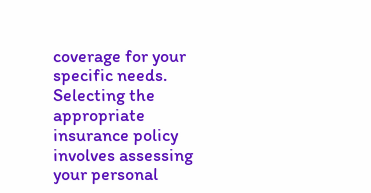coverage for your specific needs. Selecting the appropriate insurance policy involves assessing your personal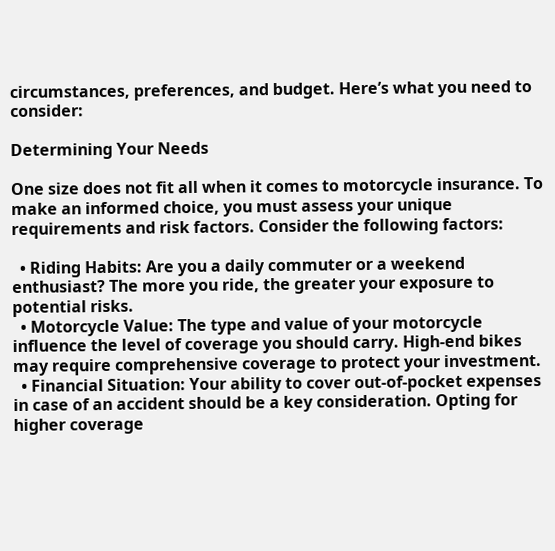circumstances, preferences, and budget. Here’s what you need to consider:

Determining Your Needs

One size does not fit all when it comes to motorcycle insurance. To make an informed choice, you must assess your unique requirements and risk factors. Consider the following factors:

  • Riding Habits: Are you a daily commuter or a weekend enthusiast? The more you ride, the greater your exposure to potential risks.
  • Motorcycle Value: The type and value of your motorcycle influence the level of coverage you should carry. High-end bikes may require comprehensive coverage to protect your investment.
  • Financial Situation: Your ability to cover out-of-pocket expenses in case of an accident should be a key consideration. Opting for higher coverage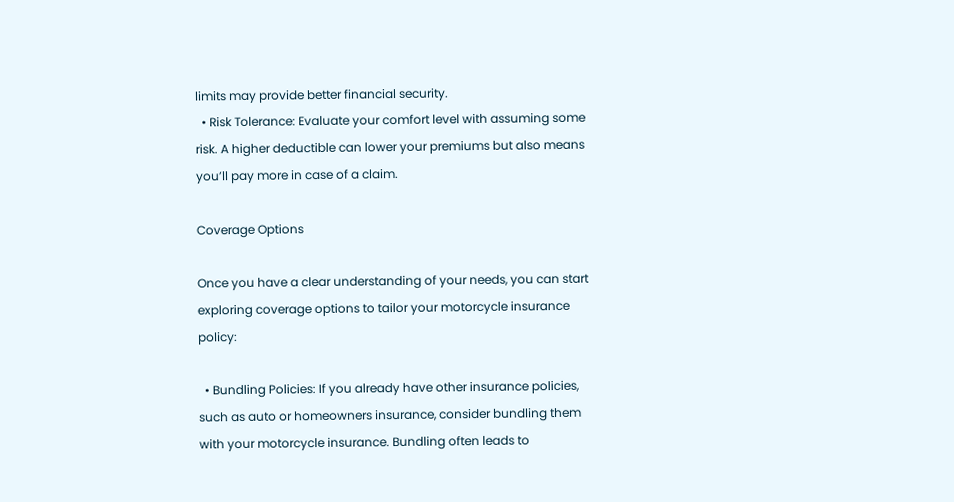limits may provide better financial security.
  • Risk Tolerance: Evaluate your comfort level with assuming some risk. A higher deductible can lower your premiums but also means you’ll pay more in case of a claim.

Coverage Options

Once you have a clear understanding of your needs, you can start exploring coverage options to tailor your motorcycle insurance policy:

  • Bundling Policies: If you already have other insurance policies, such as auto or homeowners insurance, consider bundling them with your motorcycle insurance. Bundling often leads to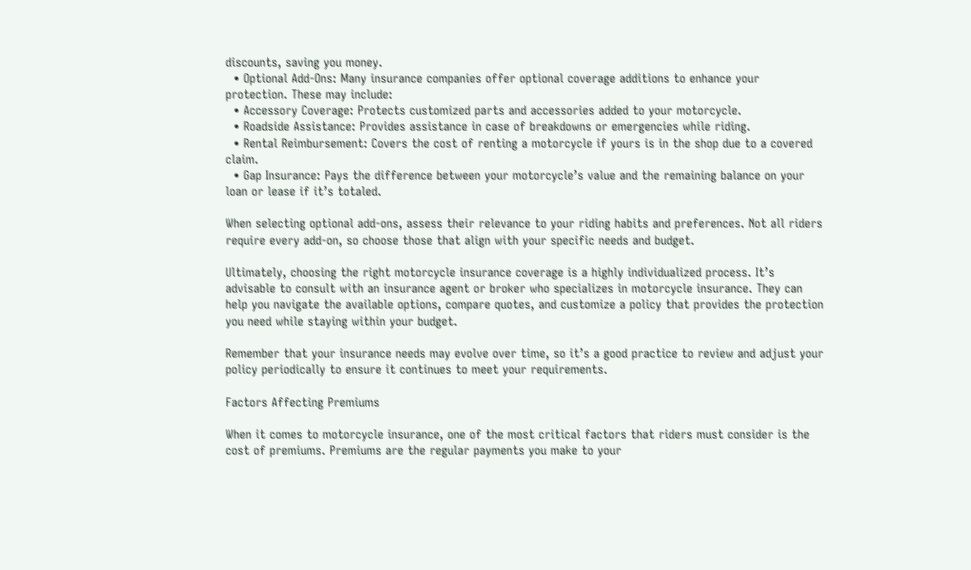discounts, saving you money.
  • Optional Add-Ons: Many insurance companies offer optional coverage additions to enhance your protection. These may include:
  • Accessory Coverage: Protects customized parts and accessories added to your motorcycle.
  • Roadside Assistance: Provides assistance in case of breakdowns or emergencies while riding.
  • Rental Reimbursement: Covers the cost of renting a motorcycle if yours is in the shop due to a covered claim.
  • Gap Insurance: Pays the difference between your motorcycle’s value and the remaining balance on your loan or lease if it’s totaled.

When selecting optional add-ons, assess their relevance to your riding habits and preferences. Not all riders require every add-on, so choose those that align with your specific needs and budget.

Ultimately, choosing the right motorcycle insurance coverage is a highly individualized process. It’s advisable to consult with an insurance agent or broker who specializes in motorcycle insurance. They can help you navigate the available options, compare quotes, and customize a policy that provides the protection you need while staying within your budget.

Remember that your insurance needs may evolve over time, so it’s a good practice to review and adjust your policy periodically to ensure it continues to meet your requirements.

Factors Affecting Premiums

When it comes to motorcycle insurance, one of the most critical factors that riders must consider is the cost of premiums. Premiums are the regular payments you make to your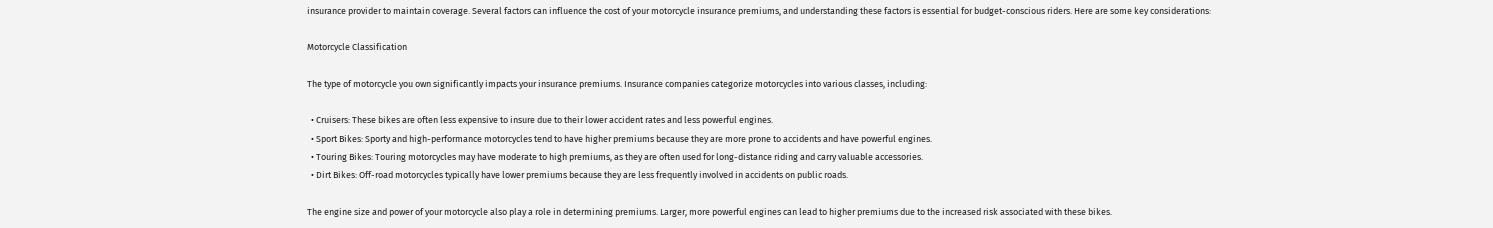insurance provider to maintain coverage. Several factors can influence the cost of your motorcycle insurance premiums, and understanding these factors is essential for budget-conscious riders. Here are some key considerations:

Motorcycle Classification

The type of motorcycle you own significantly impacts your insurance premiums. Insurance companies categorize motorcycles into various classes, including:

  • Cruisers: These bikes are often less expensive to insure due to their lower accident rates and less powerful engines.
  • Sport Bikes: Sporty and high-performance motorcycles tend to have higher premiums because they are more prone to accidents and have powerful engines.
  • Touring Bikes: Touring motorcycles may have moderate to high premiums, as they are often used for long-distance riding and carry valuable accessories.
  • Dirt Bikes: Off-road motorcycles typically have lower premiums because they are less frequently involved in accidents on public roads.

The engine size and power of your motorcycle also play a role in determining premiums. Larger, more powerful engines can lead to higher premiums due to the increased risk associated with these bikes.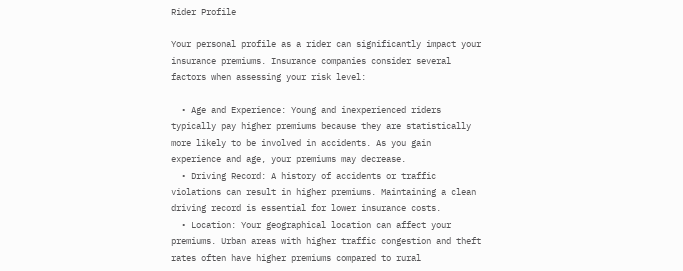Rider Profile

Your personal profile as a rider can significantly impact your insurance premiums. Insurance companies consider several factors when assessing your risk level:

  • Age and Experience: Young and inexperienced riders typically pay higher premiums because they are statistically more likely to be involved in accidents. As you gain experience and age, your premiums may decrease.
  • Driving Record: A history of accidents or traffic violations can result in higher premiums. Maintaining a clean driving record is essential for lower insurance costs.
  • Location: Your geographical location can affect your premiums. Urban areas with higher traffic congestion and theft rates often have higher premiums compared to rural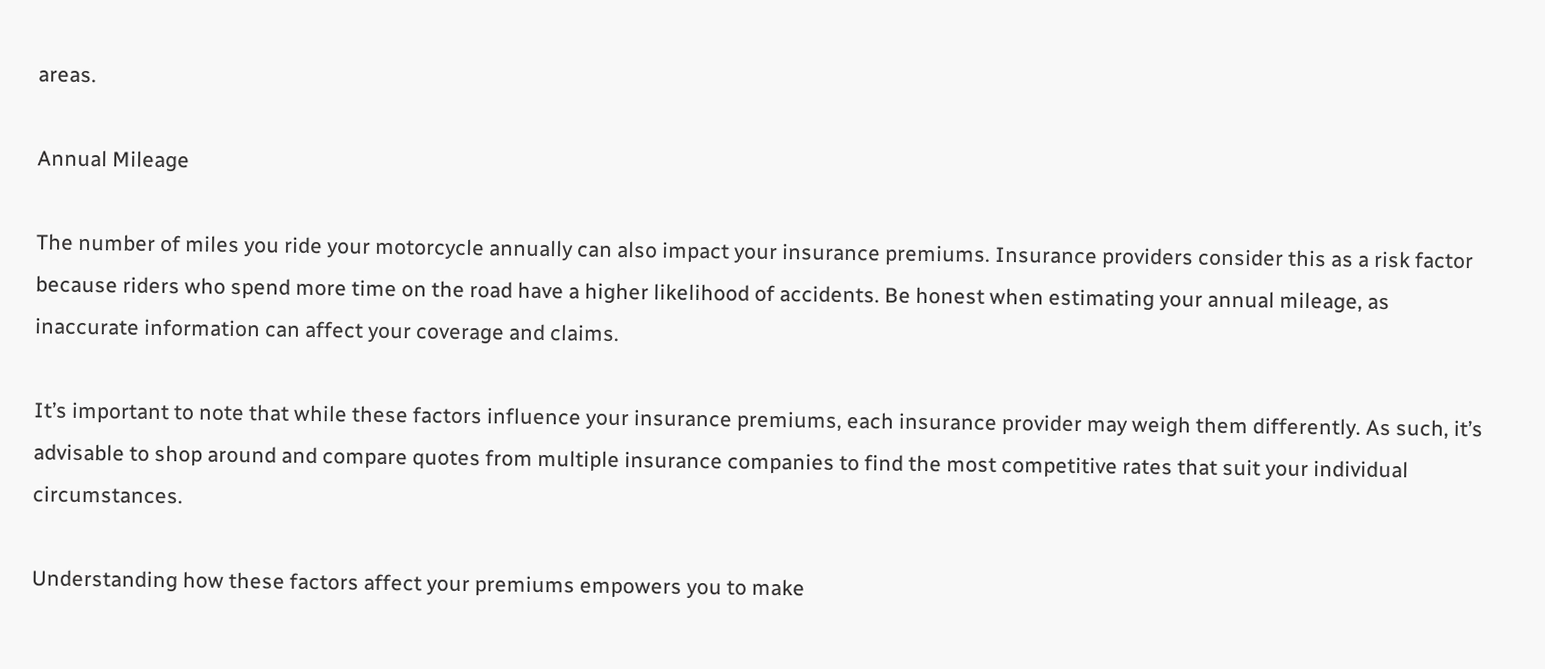areas.

Annual Mileage

The number of miles you ride your motorcycle annually can also impact your insurance premiums. Insurance providers consider this as a risk factor because riders who spend more time on the road have a higher likelihood of accidents. Be honest when estimating your annual mileage, as inaccurate information can affect your coverage and claims.

It’s important to note that while these factors influence your insurance premiums, each insurance provider may weigh them differently. As such, it’s advisable to shop around and compare quotes from multiple insurance companies to find the most competitive rates that suit your individual circumstances.

Understanding how these factors affect your premiums empowers you to make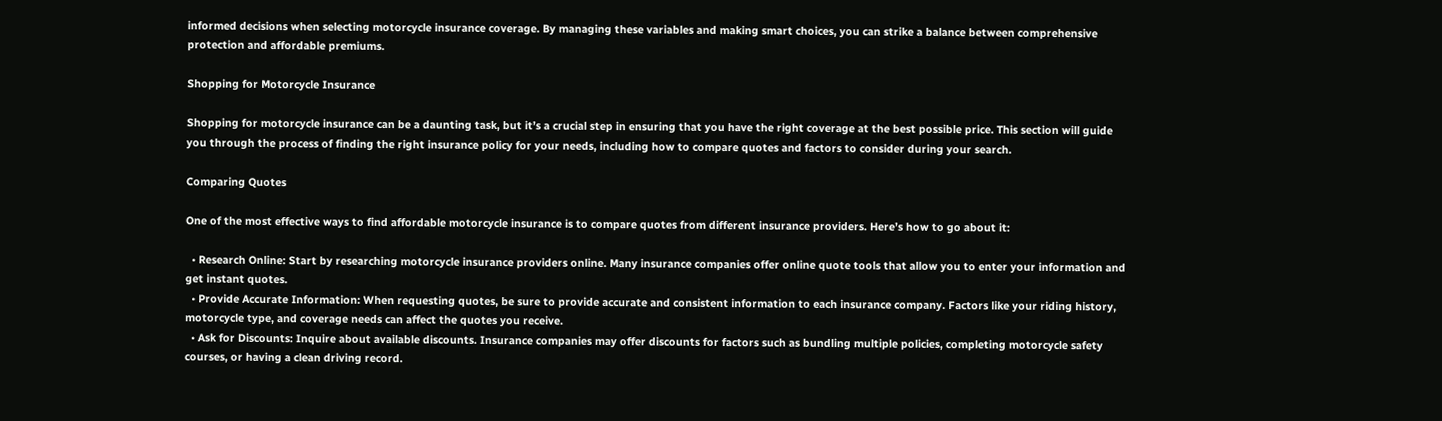informed decisions when selecting motorcycle insurance coverage. By managing these variables and making smart choices, you can strike a balance between comprehensive protection and affordable premiums.

Shopping for Motorcycle Insurance

Shopping for motorcycle insurance can be a daunting task, but it’s a crucial step in ensuring that you have the right coverage at the best possible price. This section will guide you through the process of finding the right insurance policy for your needs, including how to compare quotes and factors to consider during your search.

Comparing Quotes

One of the most effective ways to find affordable motorcycle insurance is to compare quotes from different insurance providers. Here’s how to go about it:

  • Research Online: Start by researching motorcycle insurance providers online. Many insurance companies offer online quote tools that allow you to enter your information and get instant quotes.
  • Provide Accurate Information: When requesting quotes, be sure to provide accurate and consistent information to each insurance company. Factors like your riding history, motorcycle type, and coverage needs can affect the quotes you receive.
  • Ask for Discounts: Inquire about available discounts. Insurance companies may offer discounts for factors such as bundling multiple policies, completing motorcycle safety courses, or having a clean driving record.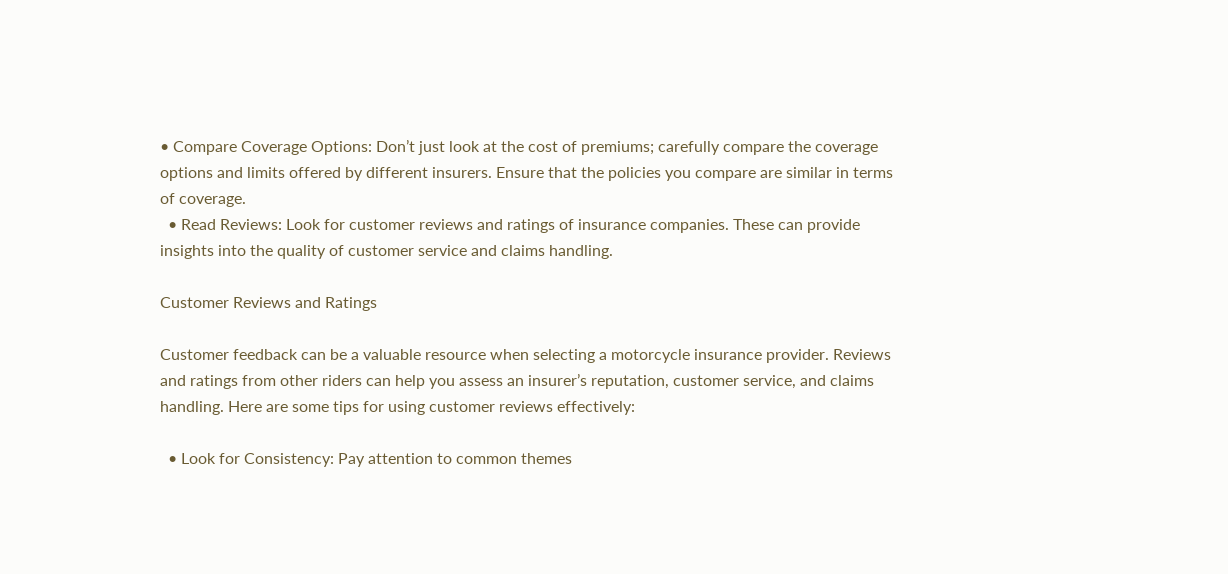• Compare Coverage Options: Don’t just look at the cost of premiums; carefully compare the coverage options and limits offered by different insurers. Ensure that the policies you compare are similar in terms of coverage.
  • Read Reviews: Look for customer reviews and ratings of insurance companies. These can provide insights into the quality of customer service and claims handling.

Customer Reviews and Ratings

Customer feedback can be a valuable resource when selecting a motorcycle insurance provider. Reviews and ratings from other riders can help you assess an insurer’s reputation, customer service, and claims handling. Here are some tips for using customer reviews effectively:

  • Look for Consistency: Pay attention to common themes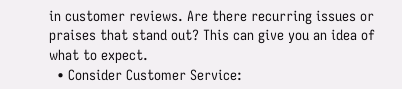in customer reviews. Are there recurring issues or praises that stand out? This can give you an idea of what to expect.
  • Consider Customer Service: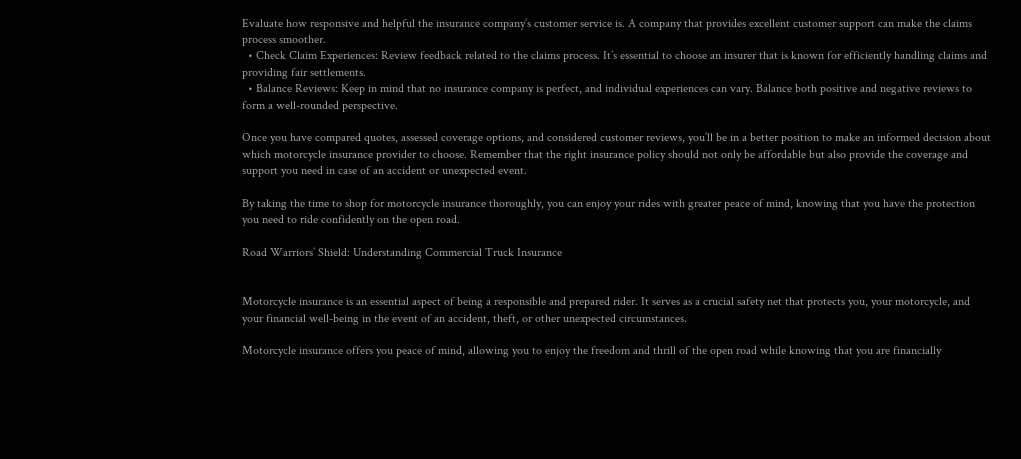Evaluate how responsive and helpful the insurance company’s customer service is. A company that provides excellent customer support can make the claims process smoother.
  • Check Claim Experiences: Review feedback related to the claims process. It’s essential to choose an insurer that is known for efficiently handling claims and providing fair settlements.
  • Balance Reviews: Keep in mind that no insurance company is perfect, and individual experiences can vary. Balance both positive and negative reviews to form a well-rounded perspective.

Once you have compared quotes, assessed coverage options, and considered customer reviews, you’ll be in a better position to make an informed decision about which motorcycle insurance provider to choose. Remember that the right insurance policy should not only be affordable but also provide the coverage and support you need in case of an accident or unexpected event.

By taking the time to shop for motorcycle insurance thoroughly, you can enjoy your rides with greater peace of mind, knowing that you have the protection you need to ride confidently on the open road.

Road Warriors’ Shield: Understanding Commercial Truck Insurance


Motorcycle insurance is an essential aspect of being a responsible and prepared rider. It serves as a crucial safety net that protects you, your motorcycle, and your financial well-being in the event of an accident, theft, or other unexpected circumstances.

Motorcycle insurance offers you peace of mind, allowing you to enjoy the freedom and thrill of the open road while knowing that you are financially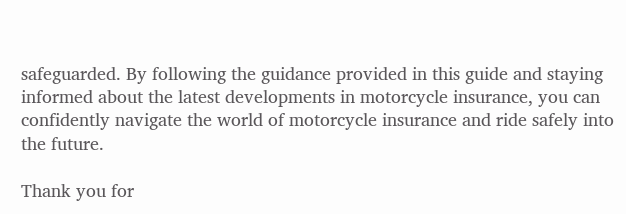safeguarded. By following the guidance provided in this guide and staying informed about the latest developments in motorcycle insurance, you can confidently navigate the world of motorcycle insurance and ride safely into the future.

Thank you for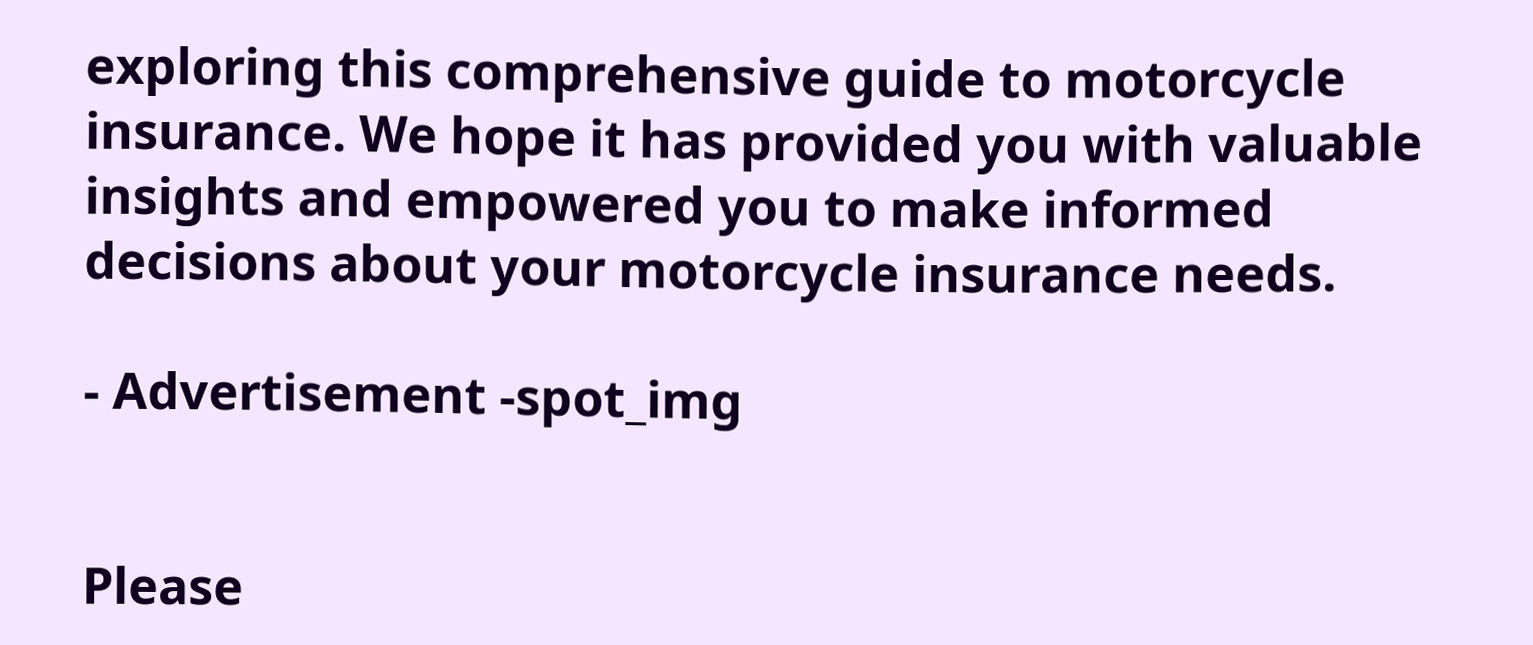exploring this comprehensive guide to motorcycle insurance. We hope it has provided you with valuable insights and empowered you to make informed decisions about your motorcycle insurance needs.

- Advertisement -spot_img


Please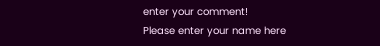enter your comment!
Please enter your name here